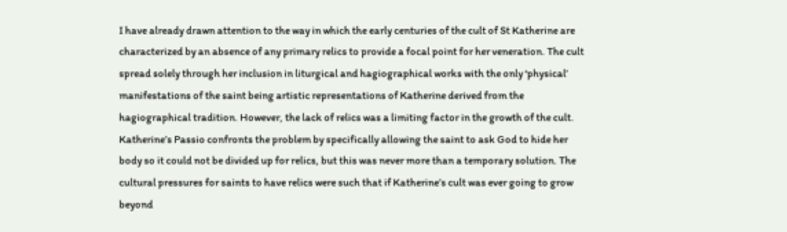I have already drawn attention to the way in which the early centuries of the cult of St Katherine are characterized by an absence of any primary relics to provide a focal point for her veneration. The cult spread solely through her inclusion in liturgical and hagiographical works with the only ‘physical’ manifestations of the saint being artistic representations of Katherine derived from the hagiographical tradition. However, the lack of relics was a limiting factor in the growth of the cult. Katherine’s Passio confronts the problem by specifically allowing the saint to ask God to hide her body so it could not be divided up for relics, but this was never more than a temporary solution. The cultural pressures for saints to have relics were such that if Katherine’s cult was ever going to grow beyond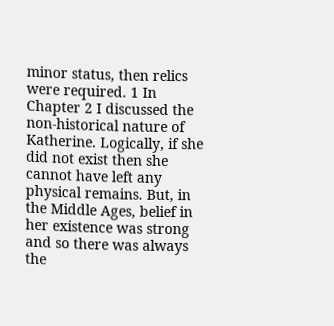minor status, then relics were required. 1 In Chapter 2 I discussed the non-historical nature of Katherine. Logically, if she did not exist then she cannot have left any physical remains. But, in the Middle Ages, belief in her existence was strong and so there was always the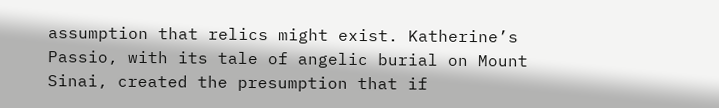assumption that relics might exist. Katherine’s Passio, with its tale of angelic burial on Mount Sinai, created the presumption that if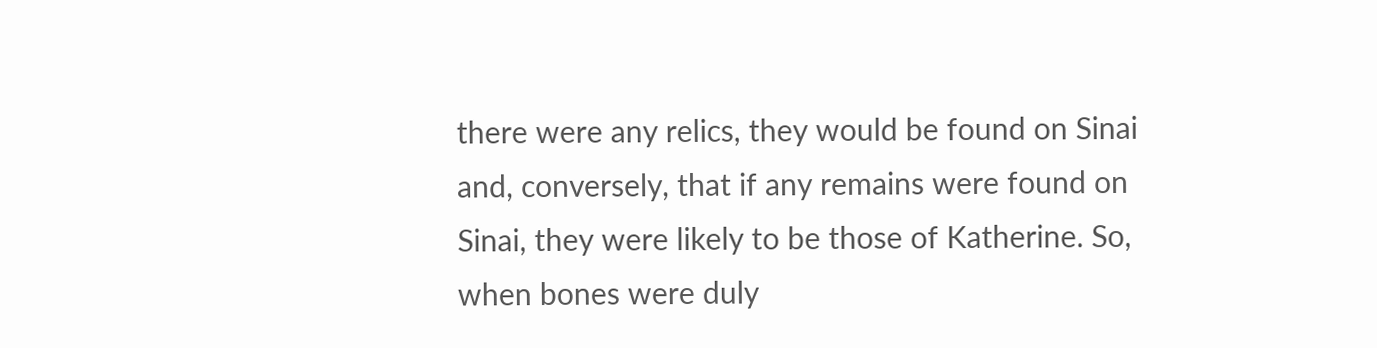there were any relics, they would be found on Sinai and, conversely, that if any remains were found on Sinai, they were likely to be those of Katherine. So, when bones were duly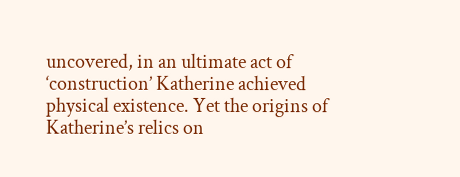uncovered, in an ultimate act of ‘construction’ Katherine achieved physical existence. Yet the origins of Katherine’s relics on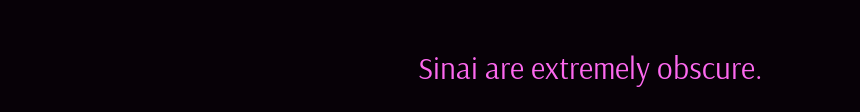Sinai are extremely obscure.